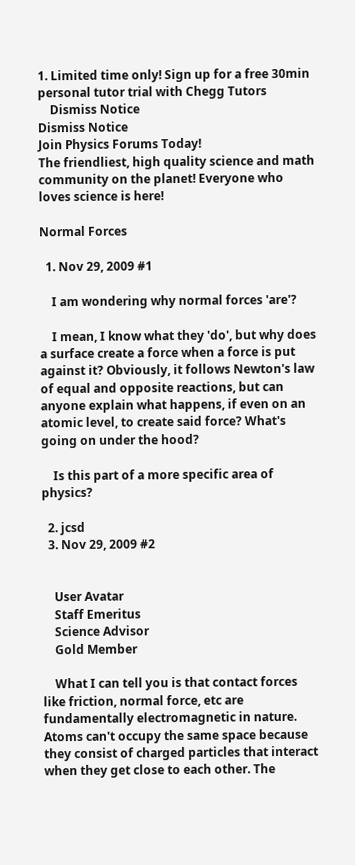1. Limited time only! Sign up for a free 30min personal tutor trial with Chegg Tutors
    Dismiss Notice
Dismiss Notice
Join Physics Forums Today!
The friendliest, high quality science and math community on the planet! Everyone who loves science is here!

Normal Forces

  1. Nov 29, 2009 #1

    I am wondering why normal forces 'are'?

    I mean, I know what they 'do', but why does a surface create a force when a force is put against it? Obviously, it follows Newton's law of equal and opposite reactions, but can anyone explain what happens, if even on an atomic level, to create said force? What's going on under the hood?

    Is this part of a more specific area of physics?

  2. jcsd
  3. Nov 29, 2009 #2


    User Avatar
    Staff Emeritus
    Science Advisor
    Gold Member

    What I can tell you is that contact forces like friction, normal force, etc are fundamentally electromagnetic in nature. Atoms can't occupy the same space because they consist of charged particles that interact when they get close to each other. The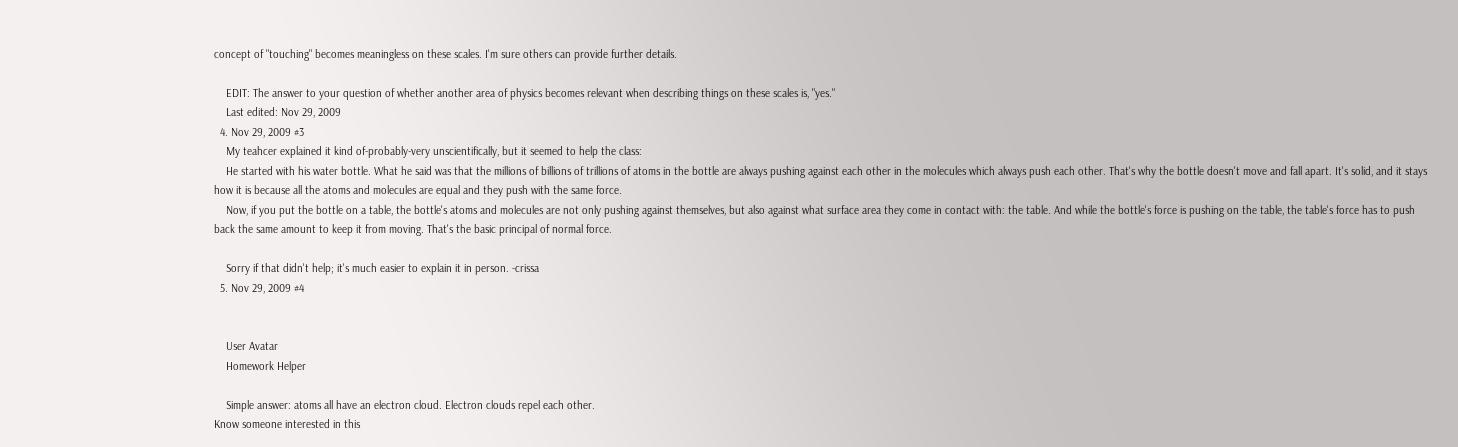concept of "touching" becomes meaningless on these scales. I'm sure others can provide further details.

    EDIT: The answer to your question of whether another area of physics becomes relevant when describing things on these scales is, "yes."
    Last edited: Nov 29, 2009
  4. Nov 29, 2009 #3
    My teahcer explained it kind of-probably-very unscientifically, but it seemed to help the class:
    He started with his water bottle. What he said was that the millions of billions of trillions of atoms in the bottle are always pushing against each other in the molecules which always push each other. That's why the bottle doesn't move and fall apart. It's solid, and it stays how it is because all the atoms and molecules are equal and they push with the same force.
    Now, if you put the bottle on a table, the bottle's atoms and molecules are not only pushing against themselves, but also against what surface area they come in contact with: the table. And while the bottle's force is pushing on the table, the table's force has to push back the same amount to keep it from moving. That's the basic principal of normal force.

    Sorry if that didn't help; it's much easier to explain it in person. -crissa
  5. Nov 29, 2009 #4


    User Avatar
    Homework Helper

    Simple answer: atoms all have an electron cloud. Electron clouds repel each other.
Know someone interested in this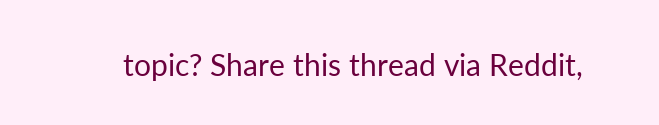topic? Share this thread via Reddit,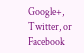Google+, Twitter, or Facebook